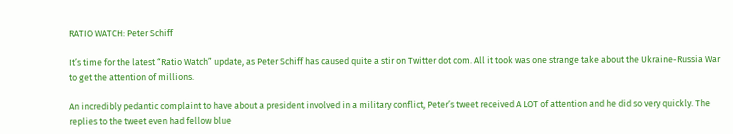RATIO WATCH: Peter Schiff

It’s time for the latest “Ratio Watch” update, as Peter Schiff has caused quite a stir on Twitter dot com. All it took was one strange take about the Ukraine-Russia War to get the attention of millions.

An incredibly pedantic complaint to have about a president involved in a military conflict, Peter’s tweet received A LOT of attention and he did so very quickly. The replies to the tweet even had fellow blue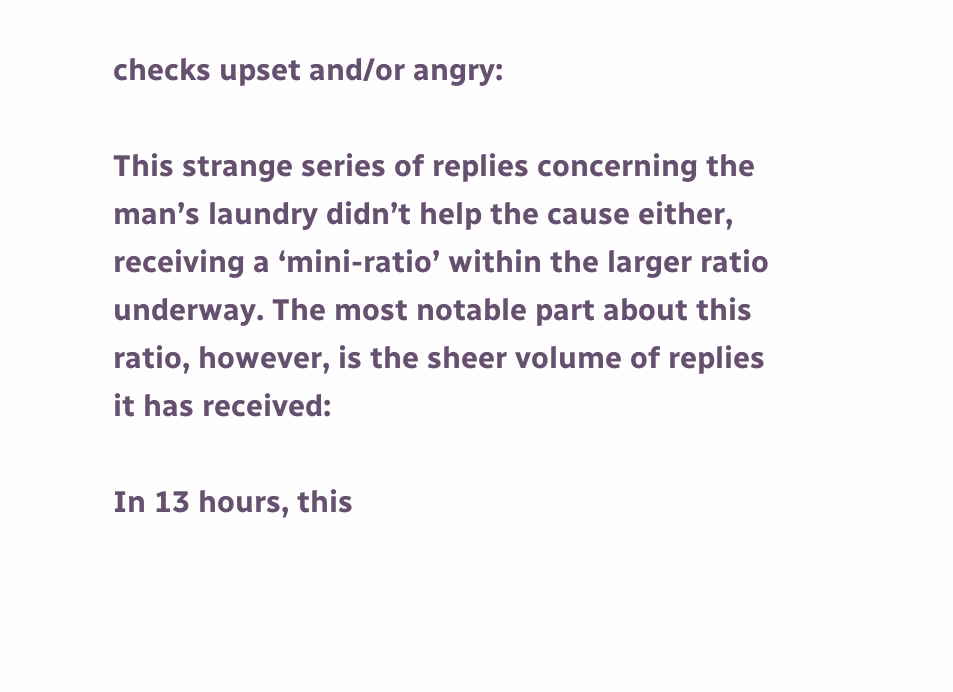checks upset and/or angry:

This strange series of replies concerning the man’s laundry didn’t help the cause either, receiving a ‘mini-ratio’ within the larger ratio underway. The most notable part about this ratio, however, is the sheer volume of replies it has received:

In 13 hours, this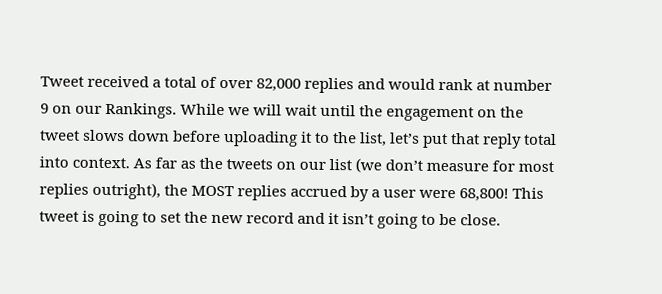Tweet received a total of over 82,000 replies and would rank at number 9 on our Rankings. While we will wait until the engagement on the tweet slows down before uploading it to the list, let’s put that reply total into context. As far as the tweets on our list (we don’t measure for most replies outright), the MOST replies accrued by a user were 68,800! This tweet is going to set the new record and it isn’t going to be close.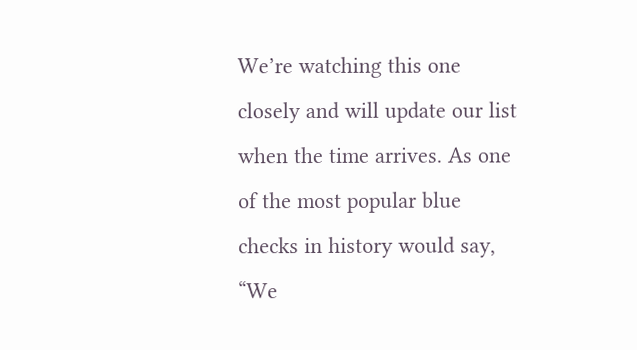We’re watching this one closely and will update our list when the time arrives. As one of the most popular blue checks in history would say, “We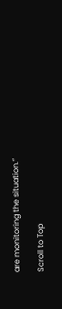are monitoring the situation.”

Scroll to Top